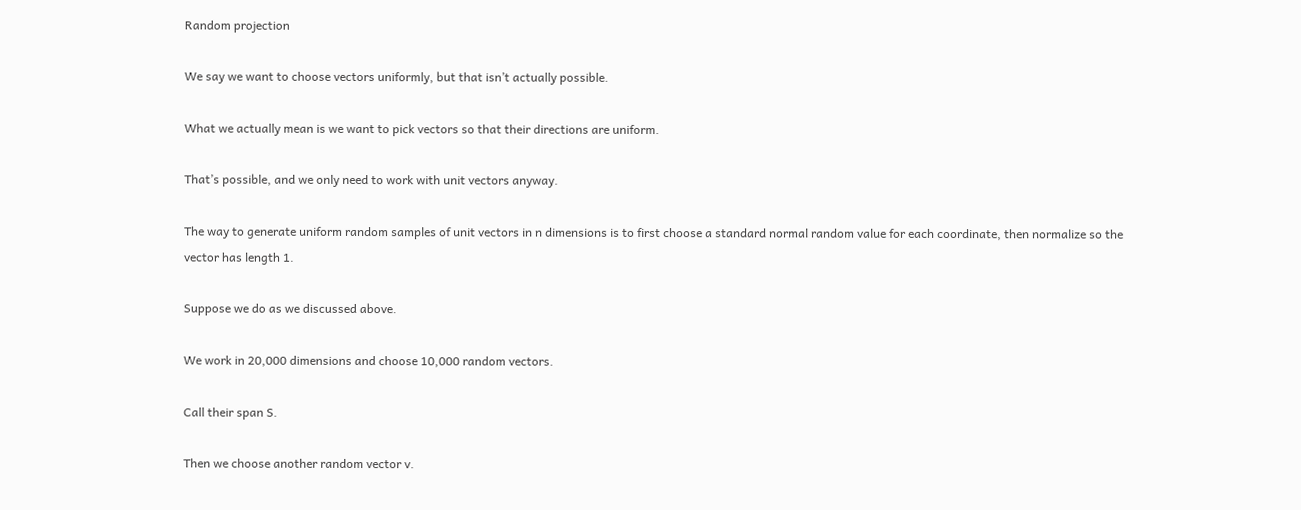Random projection

We say we want to choose vectors uniformly, but that isn’t actually possible.

What we actually mean is we want to pick vectors so that their directions are uniform.

That’s possible, and we only need to work with unit vectors anyway.

The way to generate uniform random samples of unit vectors in n dimensions is to first choose a standard normal random value for each coordinate, then normalize so the vector has length 1.

Suppose we do as we discussed above.

We work in 20,000 dimensions and choose 10,000 random vectors.

Call their span S.

Then we choose another random vector v.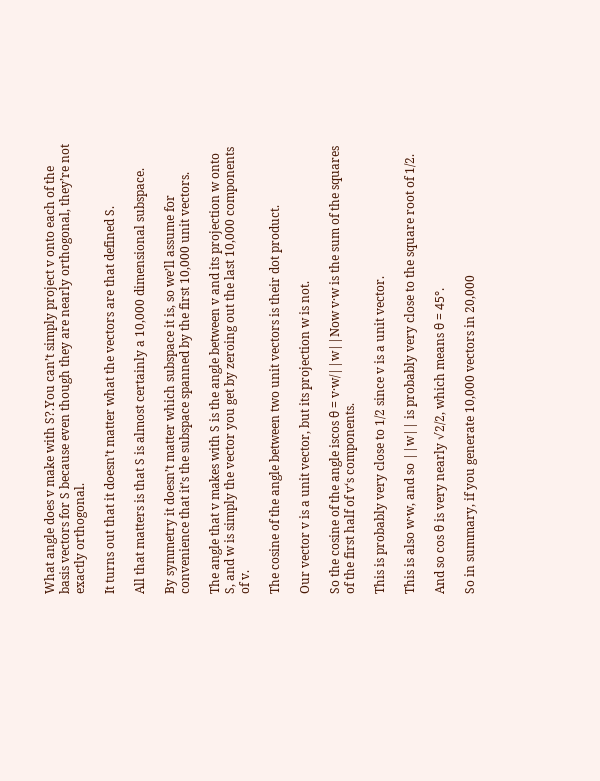What angle does v make with S?.You can’t simply project v onto each of the basis vectors for S because even though they are nearly orthogonal, they’re not exactly orthogonal.

It turns out that it doesn’t matter what the vectors are that defined S.

All that matters is that S is almost certainly a 10,000 dimensional subspace.

By symmetry it doesn’t matter which subspace it is, so we’ll assume for convenience that it’s the subspace spanned by the first 10,000 unit vectors.

The angle that v makes with S is the angle between v and its projection w onto S, and w is simply the vector you get by zeroing out the last 10,000 components of v.

The cosine of the angle between two unit vectors is their dot product.

Our vector v is a unit vector, but its projection w is not.

So the cosine of the angle iscos θ = v·w/||w||Now v·w is the sum of the squares of the first half of v‘s components.

This is probably very close to 1/2 since v is a unit vector.

This is also w·w, and so ||w|| is probably very close to the square root of 1/2.

And so cos θ is very nearly √2/2, which means θ = 45°.

So in summary, if you generate 10,000 vectors in 20,000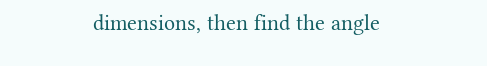dimensions, then find the angle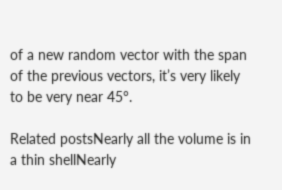of a new random vector with the span of the previous vectors, it’s very likely to be very near 45°.

Related postsNearly all the volume is in a thin shellNearly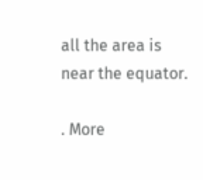all the area is near the equator.

. More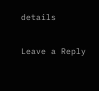details

Leave a Reply